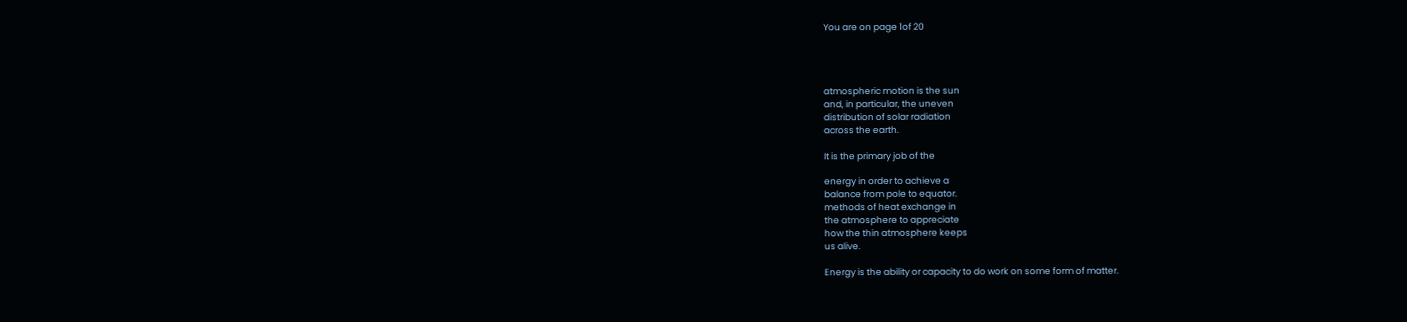You are on page 1of 20




atmospheric motion is the sun
and, in particular, the uneven
distribution of solar radiation
across the earth.

It is the primary job of the

energy in order to achieve a
balance from pole to equator.
methods of heat exchange in
the atmosphere to appreciate
how the thin atmosphere keeps
us alive.

Energy is the ability or capacity to do work on some form of matter.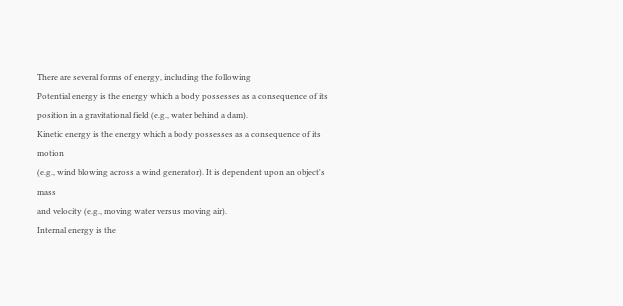There are several forms of energy, including the following
Potential energy is the energy which a body possesses as a consequence of its
position in a gravitational field (e.g., water behind a dam).
Kinetic energy is the energy which a body possesses as a consequence of its motion
(e.g., wind blowing across a wind generator). It is dependent upon an object's mass
and velocity (e.g., moving water versus moving air).
Internal energy is the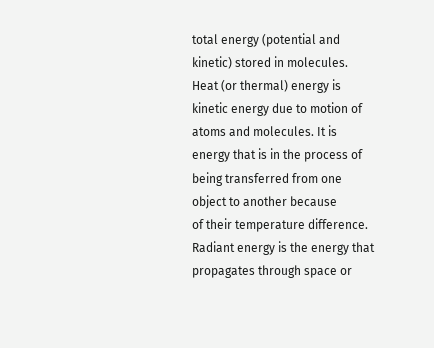total energy (potential and kinetic) stored in molecules.
Heat (or thermal) energy is kinetic energy due to motion of atoms and molecules. It is
energy that is in the process of being transferred from one object to another because
of their temperature difference.
Radiant energy is the energy that propagates through space or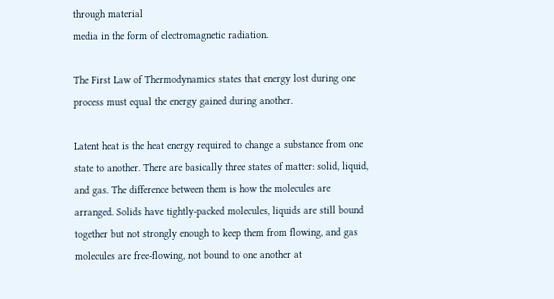through material
media in the form of electromagnetic radiation.

The First Law of Thermodynamics states that energy lost during one
process must equal the energy gained during another.

Latent heat is the heat energy required to change a substance from one
state to another. There are basically three states of matter: solid, liquid,
and gas. The difference between them is how the molecules are
arranged. Solids have tightly-packed molecules, liquids are still bound
together but not strongly enough to keep them from flowing, and gas
molecules are free-flowing, not bound to one another at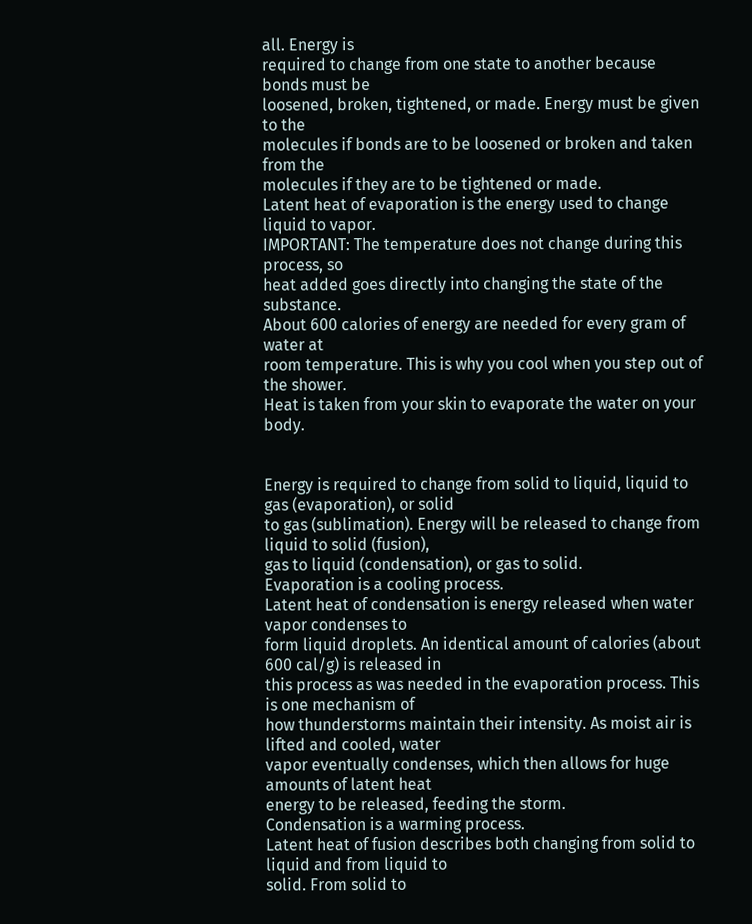all. Energy is
required to change from one state to another because bonds must be
loosened, broken, tightened, or made. Energy must be given to the
molecules if bonds are to be loosened or broken and taken from the
molecules if they are to be tightened or made.
Latent heat of evaporation is the energy used to change liquid to vapor.
IMPORTANT: The temperature does not change during this process, so
heat added goes directly into changing the state of the substance.
About 600 calories of energy are needed for every gram of water at
room temperature. This is why you cool when you step out of the shower.
Heat is taken from your skin to evaporate the water on your body.


Energy is required to change from solid to liquid, liquid to gas (evaporation), or solid
to gas (sublimation). Energy will be released to change from liquid to solid (fusion),
gas to liquid (condensation), or gas to solid.
Evaporation is a cooling process.
Latent heat of condensation is energy released when water vapor condenses to
form liquid droplets. An identical amount of calories (about 600 cal/g) is released in
this process as was needed in the evaporation process. This is one mechanism of
how thunderstorms maintain their intensity. As moist air is lifted and cooled, water
vapor eventually condenses, which then allows for huge amounts of latent heat
energy to be released, feeding the storm.
Condensation is a warming process.
Latent heat of fusion describes both changing from solid to liquid and from liquid to
solid. From solid to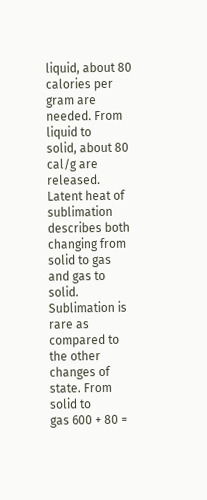liquid, about 80 calories per gram are needed. From liquid to
solid, about 80 cal/g are released.
Latent heat of sublimation describes both changing from solid to gas and gas to
solid. Sublimation is rare as compared to the other changes of state. From solid to
gas 600 + 80 =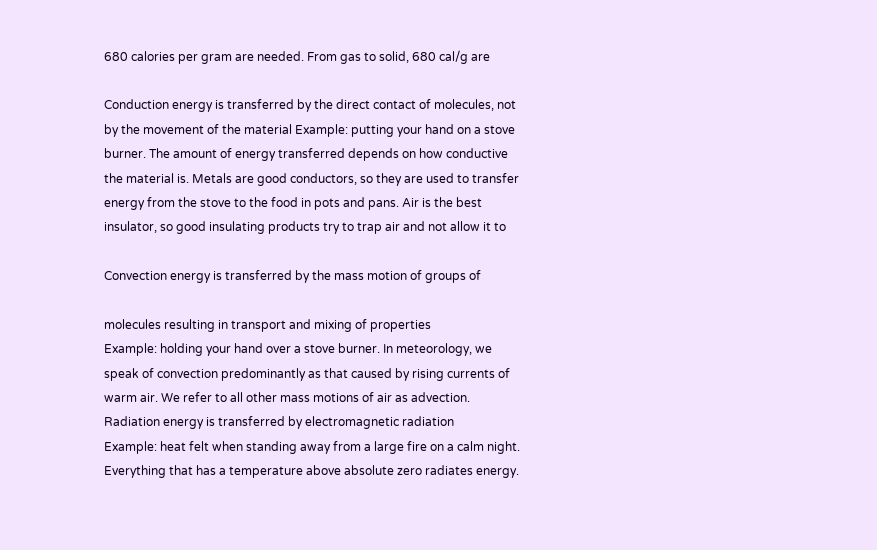680 calories per gram are needed. From gas to solid, 680 cal/g are

Conduction energy is transferred by the direct contact of molecules, not
by the movement of the material Example: putting your hand on a stove
burner. The amount of energy transferred depends on how conductive
the material is. Metals are good conductors, so they are used to transfer
energy from the stove to the food in pots and pans. Air is the best
insulator, so good insulating products try to trap air and not allow it to

Convection energy is transferred by the mass motion of groups of

molecules resulting in transport and mixing of properties
Example: holding your hand over a stove burner. In meteorology, we
speak of convection predominantly as that caused by rising currents of
warm air. We refer to all other mass motions of air as advection.
Radiation energy is transferred by electromagnetic radiation
Example: heat felt when standing away from a large fire on a calm night.
Everything that has a temperature above absolute zero radiates energy.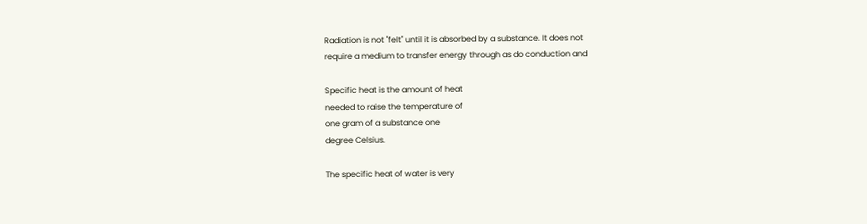Radiation is not "felt" until it is absorbed by a substance. It does not
require a medium to transfer energy through as do conduction and

Specific heat is the amount of heat
needed to raise the temperature of
one gram of a substance one
degree Celsius.

The specific heat of water is very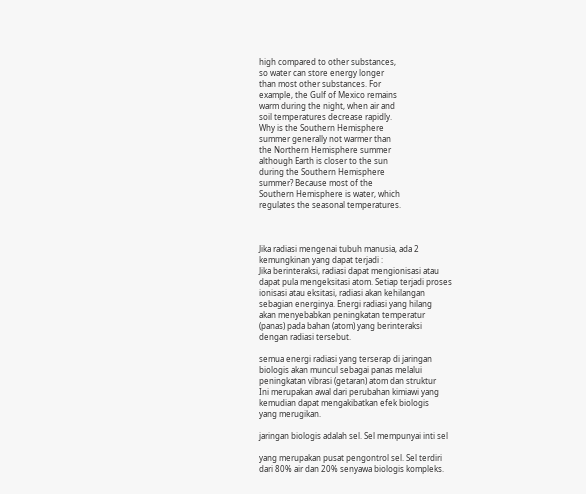high compared to other substances,
so water can store energy longer
than most other substances. For
example, the Gulf of Mexico remains
warm during the night, when air and
soil temperatures decrease rapidly.
Why is the Southern Hemisphere
summer generally not warmer than
the Northern Hemisphere summer
although Earth is closer to the sun
during the Southern Hemisphere
summer? Because most of the
Southern Hemisphere is water, which
regulates the seasonal temperatures.



Jika radiasi mengenai tubuh manusia, ada 2
kemungkinan yang dapat terjadi :
Jika berinteraksi, radiasi dapat mengionisasi atau
dapat pula mengeksitasi atom. Setiap terjadi proses
ionisasi atau eksitasi, radiasi akan kehilangan
sebagian energinya. Energi radiasi yang hilang
akan menyebabkan peningkatan temperatur
(panas) pada bahan (atom) yang berinteraksi
dengan radiasi tersebut.

semua energi radiasi yang terserap di jaringan
biologis akan muncul sebagai panas melalui
peningkatan vibrasi (getaran) atom dan struktur
Ini merupakan awal dari perubahan kimiawi yang
kemudian dapat mengakibatkan efek biologis
yang merugikan.

jaringan biologis adalah sel. Sel mempunyai inti sel

yang merupakan pusat pengontrol sel. Sel terdiri
dari 80% air dan 20% senyawa biologis kompleks.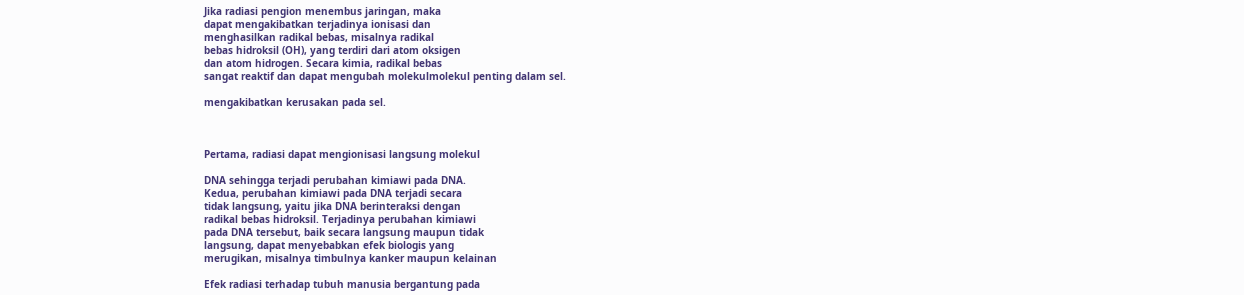Jika radiasi pengion menembus jaringan, maka
dapat mengakibatkan terjadinya ionisasi dan
menghasilkan radikal bebas, misalnya radikal
bebas hidroksil (OH), yang terdiri dari atom oksigen
dan atom hidrogen. Secara kimia, radikal bebas
sangat reaktif dan dapat mengubah molekulmolekul penting dalam sel.

mengakibatkan kerusakan pada sel.



Pertama, radiasi dapat mengionisasi langsung molekul

DNA sehingga terjadi perubahan kimiawi pada DNA.
Kedua, perubahan kimiawi pada DNA terjadi secara
tidak langsung, yaitu jika DNA berinteraksi dengan
radikal bebas hidroksil. Terjadinya perubahan kimiawi
pada DNA tersebut, baik secara langsung maupun tidak
langsung, dapat menyebabkan efek biologis yang
merugikan, misalnya timbulnya kanker maupun kelainan

Efek radiasi terhadap tubuh manusia bergantung pada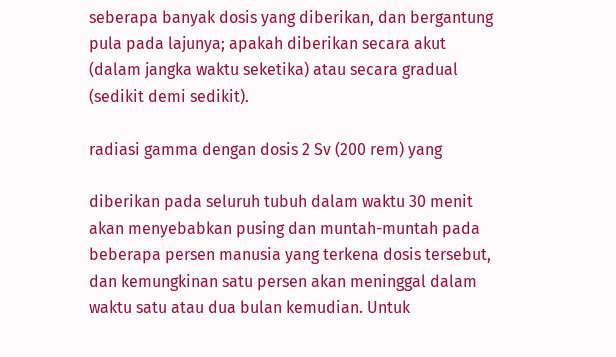seberapa banyak dosis yang diberikan, dan bergantung
pula pada lajunya; apakah diberikan secara akut
(dalam jangka waktu seketika) atau secara gradual
(sedikit demi sedikit).

radiasi gamma dengan dosis 2 Sv (200 rem) yang

diberikan pada seluruh tubuh dalam waktu 30 menit
akan menyebabkan pusing dan muntah-muntah pada
beberapa persen manusia yang terkena dosis tersebut,
dan kemungkinan satu persen akan meninggal dalam
waktu satu atau dua bulan kemudian. Untuk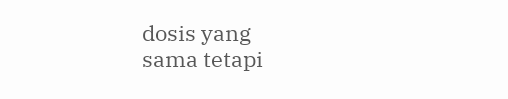dosis yang
sama tetapi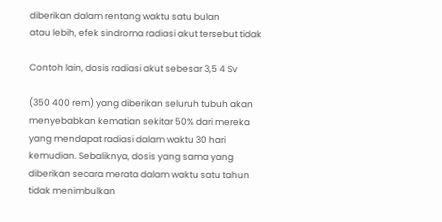diberikan dalam rentang waktu satu bulan
atau lebih, efek sindroma radiasi akut tersebut tidak

Contoh lain, dosis radiasi akut sebesar 3,5 4 Sv

(350 400 rem) yang diberikan seluruh tubuh akan
menyebabkan kematian sekitar 50% dari mereka
yang mendapat radiasi dalam waktu 30 hari
kemudian. Sebaliknya, dosis yang sama yang
diberikan secara merata dalam waktu satu tahun
tidak menimbulkan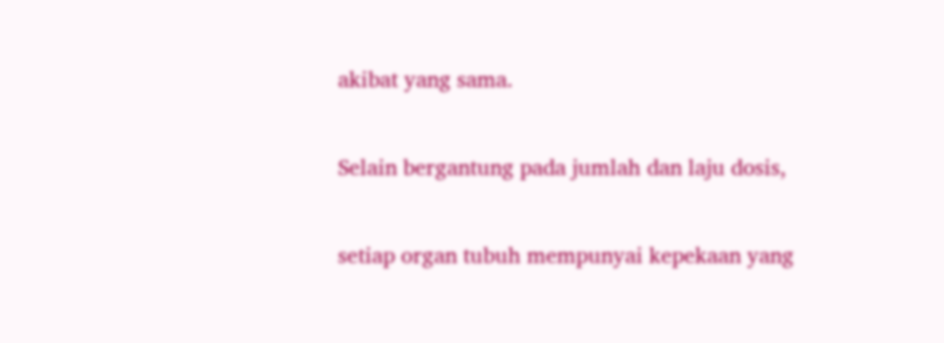akibat yang sama.

Selain bergantung pada jumlah dan laju dosis,

setiap organ tubuh mempunyai kepekaan yang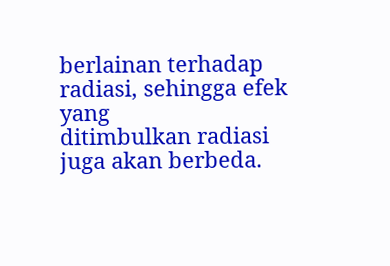berlainan terhadap radiasi, sehingga efek yang
ditimbulkan radiasi juga akan berbeda.